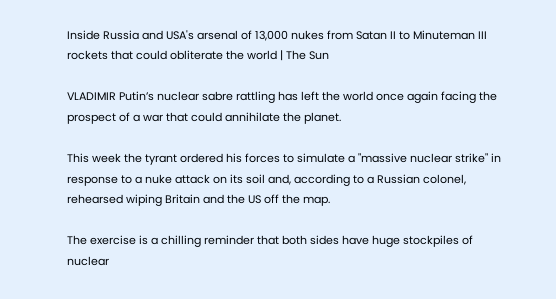Inside Russia and USA's arsenal of 13,000 nukes from Satan II to Minuteman III rockets that could obliterate the world | The Sun

VLADIMIR Putin’s nuclear sabre rattling has left the world once again facing the prospect of a war that could annihilate the planet.

This week the tyrant ordered his forces to simulate a "massive nuclear strike" in response to a nuke attack on its soil and, according to a Russian colonel, rehearsed wiping Britain and the US off the map.

The exercise is a chilling reminder that both sides have huge stockpiles of nuclear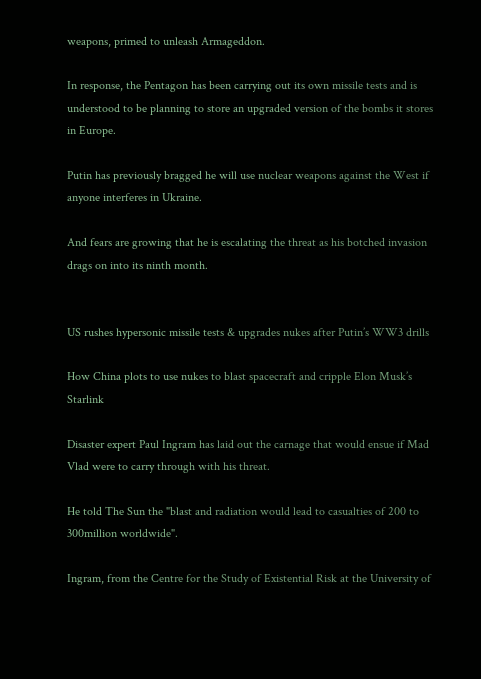weapons, primed to unleash Armageddon.

In response, the Pentagon has been carrying out its own missile tests and is understood to be planning to store an upgraded version of the bombs it stores in Europe.

Putin has previously bragged he will use nuclear weapons against the West if anyone interferes in Ukraine.

And fears are growing that he is escalating the threat as his botched invasion drags on into its ninth month.


US rushes hypersonic missile tests & upgrades nukes after Putin’s WW3 drills

How China plots to use nukes to blast spacecraft and cripple Elon Musk’s Starlink

Disaster expert Paul Ingram has laid out the carnage that would ensue if Mad Vlad were to carry through with his threat.

He told The Sun the "blast and radiation would lead to casualties of 200 to 300million worldwide".

Ingram, from the Centre for the Study of Existential Risk at the University of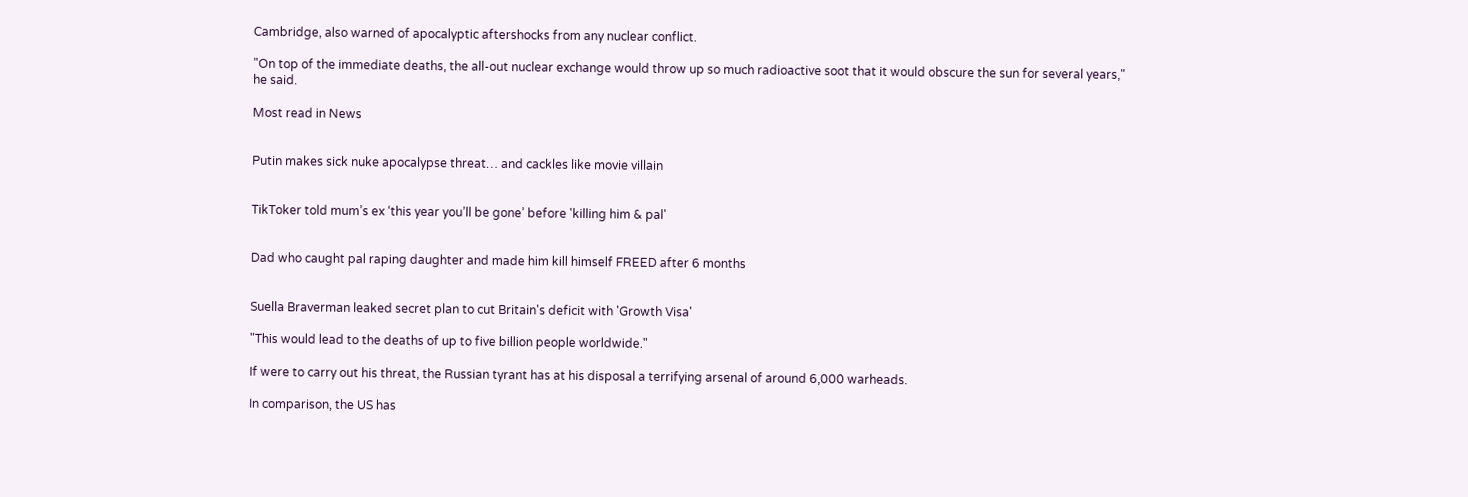Cambridge, also warned of apocalyptic aftershocks from any nuclear conflict.

"On top of the immediate deaths, the all-out nuclear exchange would throw up so much radioactive soot that it would obscure the sun for several years," he said.

Most read in News


Putin makes sick nuke apocalypse threat… and cackles like movie villain


TikToker told mum’s ex ‘this year you’ll be gone’ before 'killing him & pal'


Dad who caught pal raping daughter and made him kill himself FREED after 6 months


Suella Braverman leaked secret plan to cut Britain's deficit with 'Growth Visa'

"This would lead to the deaths of up to five billion people worldwide."

If were to carry out his threat, the Russian tyrant has at his disposal a terrifying arsenal of around 6,000 warheads.

In comparison, the US has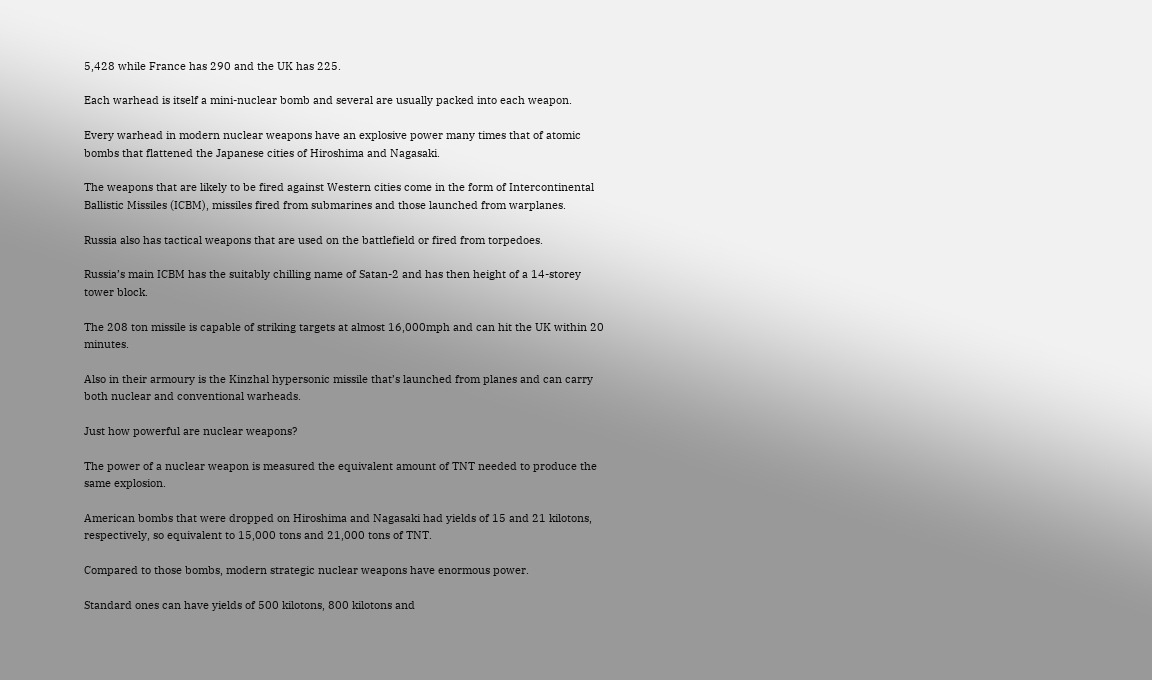5,428 while France has 290 and the UK has 225.

Each warhead is itself a mini-nuclear bomb and several are usually packed into each weapon.

Every warhead in modern nuclear weapons have an explosive power many times that of atomic bombs that flattened the Japanese cities of Hiroshima and Nagasaki.

The weapons that are likely to be fired against Western cities come in the form of Intercontinental Ballistic Missiles (ICBM), missiles fired from submarines and those launched from warplanes.

Russia also has tactical weapons that are used on the battlefield or fired from torpedoes.

Russia’s main ICBM has the suitably chilling name of Satan-2 and has then height of a 14-storey tower block.

The 208 ton missile is capable of striking targets at almost 16,000mph and can hit the UK within 20 minutes.

Also in their armoury is the Kinzhal hypersonic missile that’s launched from planes and can carry both nuclear and conventional warheads.

Just how powerful are nuclear weapons?

The power of a nuclear weapon is measured the equivalent amount of TNT needed to produce the same explosion.

American bombs that were dropped on Hiroshima and Nagasaki had yields of 15 and 21 kilotons, respectively, so equivalent to 15,000 tons and 21,000 tons of TNT.

Compared to those bombs, modern strategic nuclear weapons have enormous power.

Standard ones can have yields of 500 kilotons, 800 kilotons and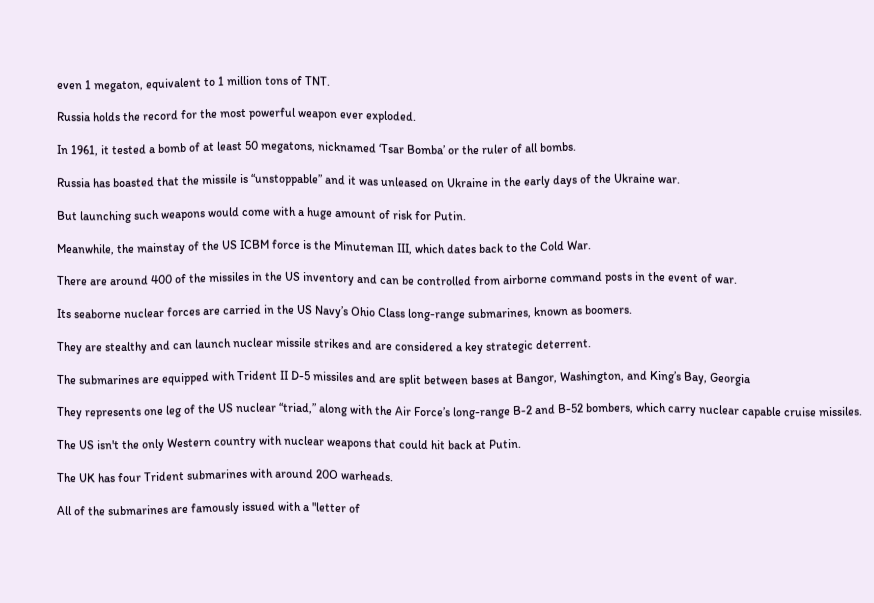even 1 megaton, equivalent to 1 million tons of TNT.

Russia holds the record for the most powerful weapon ever exploded.

In 1961, it tested a bomb of at least 50 megatons, nicknamed ‘Tsar Bomba’ or the ruler of all bombs.

Russia has boasted that the missile is “unstoppable” and it was unleased on Ukraine in the early days of the Ukraine war.

But launching such weapons would come with a huge amount of risk for Putin.

Meanwhile, the mainstay of the US ICBM force is the Minuteman III, which dates back to the Cold War.

There are around 400 of the missiles in the US inventory and can be controlled from airborne command posts in the event of war.

Its seaborne nuclear forces are carried in the US Navy’s Ohio Class long-range submarines, known as boomers.

They are stealthy and can launch nuclear missile strikes and are considered a key strategic deterrent.

The submarines are equipped with Trident II D-5 missiles and are split between bases at Bangor, Washington, and King’s Bay, Georgia

They represents one leg of the US nuclear “triad,” along with the Air Force’s long-range B-2 and B-52 bombers, which carry nuclear capable cruise missiles.

The US isn't the only Western country with nuclear weapons that could hit back at Putin.

The UK has four Trident submarines with around 20O warheads.

All of the submarines are famously issued with a "letter of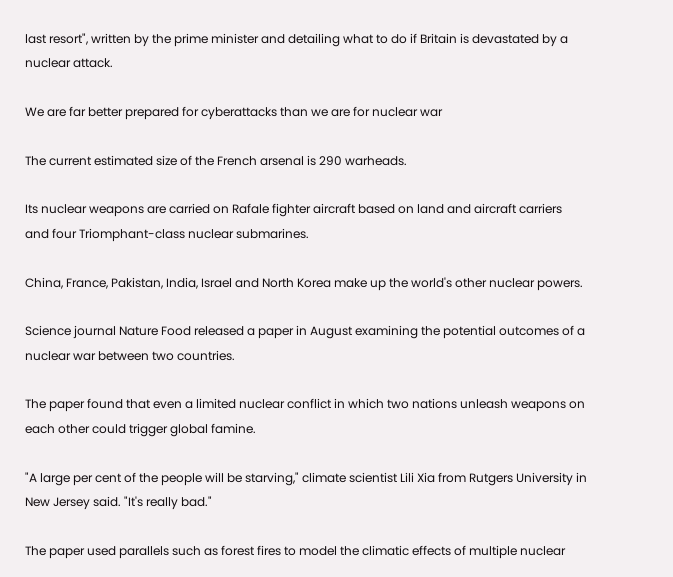last resort", written by the prime minister and detailing what to do if Britain is devastated by a nuclear attack.

We are far better prepared for cyberattacks than we are for nuclear war

The current estimated size of the French arsenal is 290 warheads.

Its nuclear weapons are carried on Rafale fighter aircraft based on land and aircraft carriers and four Triomphant-class nuclear submarines.

China, France, Pakistan, India, Israel and North Korea make up the world's other nuclear powers.

Science journal Nature Food released a paper in August examining the potential outcomes of a nuclear war between two countries.

The paper found that even a limited nuclear conflict in which two nations unleash weapons on each other could trigger global famine.

"A large per cent of the people will be starving," climate scientist Lili Xia from Rutgers University in New Jersey said. "It's really bad."

The paper used parallels such as forest fires to model the climatic effects of multiple nuclear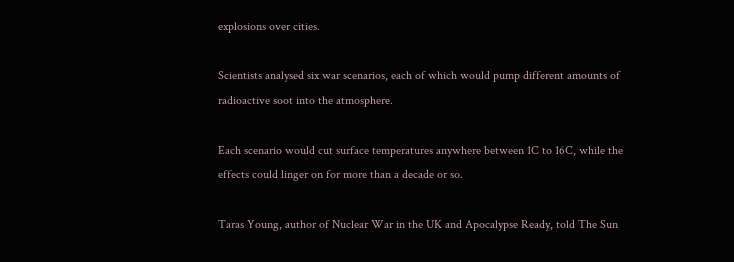explosions over cities.

Scientists analysed six war scenarios, each of which would pump different amounts of radioactive soot into the atmosphere.

Each scenario would cut surface temperatures anywhere between 1C to 16C, while the effects could linger on for more than a decade or so.

Taras Young, author of Nuclear War in the UK and Apocalypse Ready, told The Sun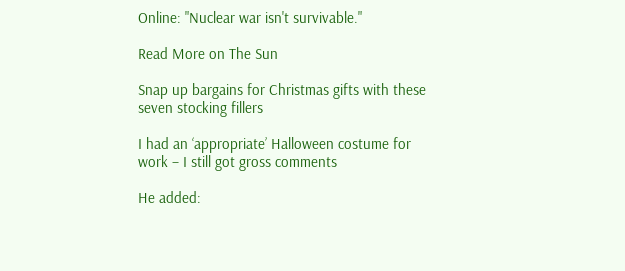Online: "Nuclear war isn't survivable."

Read More on The Sun

Snap up bargains for Christmas gifts with these seven stocking fillers

I had an ‘appropriate’ Halloween costume for work – I still got gross comments

He added: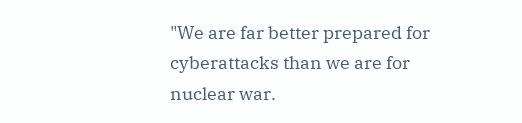"We are far better prepared for cyberattacks than we are for nuclear war.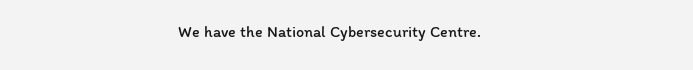We have the National Cybersecurity Centre.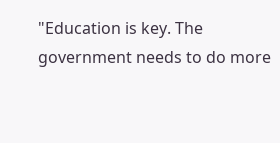"Education is key. The government needs to do more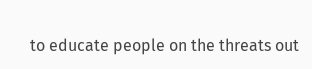to educate people on the threats out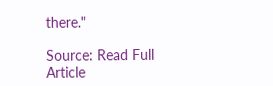there."

Source: Read Full Article